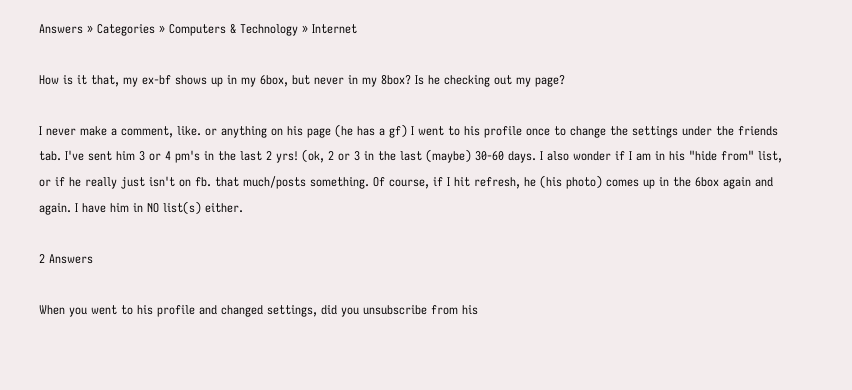Answers » Categories » Computers & Technology » Internet

How is it that, my ex-bf shows up in my 6box, but never in my 8box? Is he checking out my page?

I never make a comment, like. or anything on his page (he has a gf) I went to his profile once to change the settings under the friends tab. I've sent him 3 or 4 pm's in the last 2 yrs! (ok, 2 or 3 in the last (maybe) 30-60 days. I also wonder if I am in his "hide from" list, or if he really just isn't on fb. that much/posts something. Of course, if I hit refresh, he (his photo) comes up in the 6box again and again. I have him in NO list(s) either.

2 Answers

When you went to his profile and changed settings, did you unsubscribe from his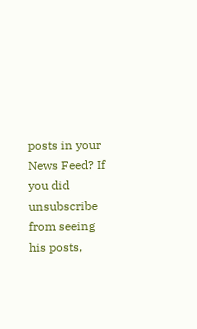posts in your News Feed? If you did unsubscribe from seeing his posts,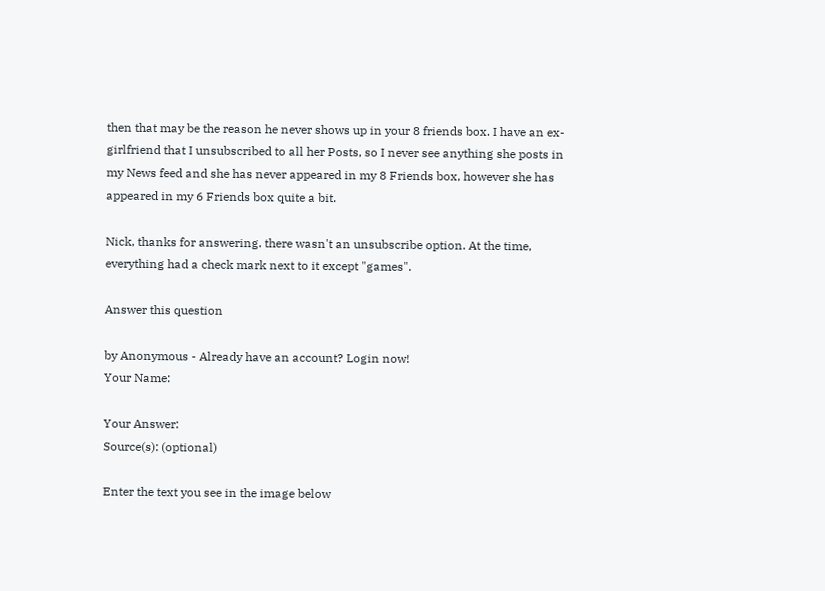then that may be the reason he never shows up in your 8 friends box. I have an ex-girlfriend that I unsubscribed to all her Posts, so I never see anything she posts in my News feed and she has never appeared in my 8 Friends box, however she has appeared in my 6 Friends box quite a bit.

Nick, thanks for answering. there wasn't an unsubscribe option. At the time, everything had a check mark next to it except "games".

Answer this question

by Anonymous - Already have an account? Login now!
Your Name:

Your Answer:
Source(s): (optional)

Enter the text you see in the image below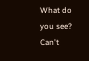What do you see?
Can't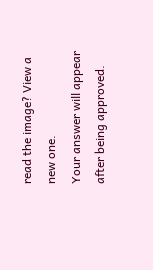read the image? View a new one.
Your answer will appear after being approved.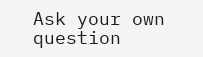Ask your own question